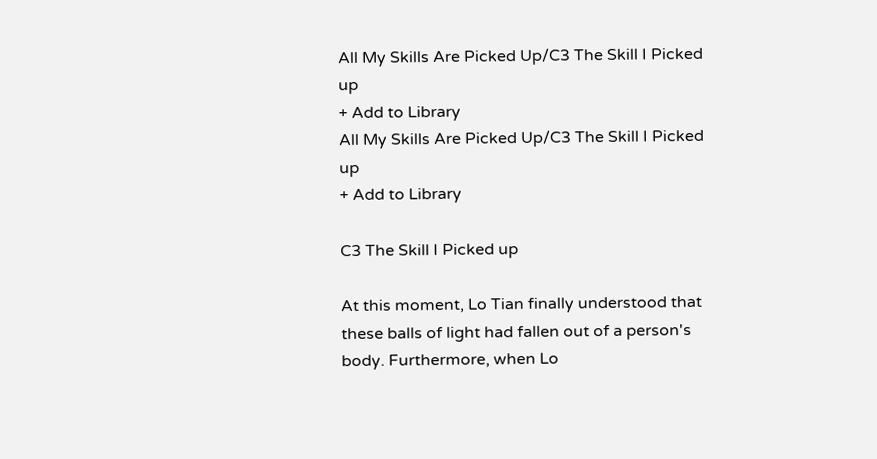All My Skills Are Picked Up/C3 The Skill I Picked up
+ Add to Library
All My Skills Are Picked Up/C3 The Skill I Picked up
+ Add to Library

C3 The Skill I Picked up

At this moment, Lo Tian finally understood that these balls of light had fallen out of a person's body. Furthermore, when Lo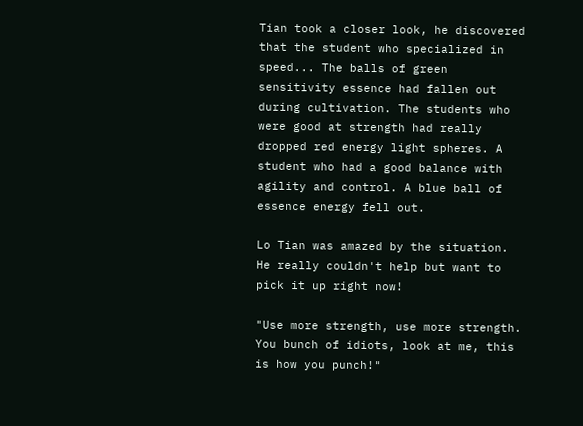Tian took a closer look, he discovered that the student who specialized in speed... The balls of green sensitivity essence had fallen out during cultivation. The students who were good at strength had really dropped red energy light spheres. A student who had a good balance with agility and control. A blue ball of essence energy fell out.

Lo Tian was amazed by the situation. He really couldn't help but want to pick it up right now!

"Use more strength, use more strength. You bunch of idiots, look at me, this is how you punch!"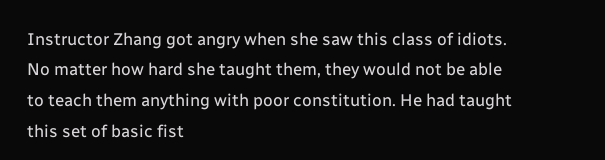Instructor Zhang got angry when she saw this class of idiots. No matter how hard she taught them, they would not be able to teach them anything with poor constitution. He had taught this set of basic fist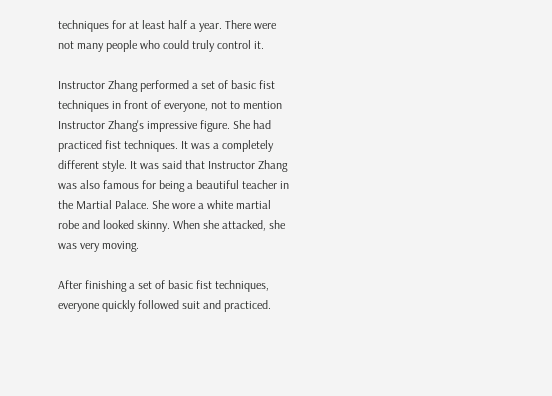techniques for at least half a year. There were not many people who could truly control it.

Instructor Zhang performed a set of basic fist techniques in front of everyone, not to mention Instructor Zhang's impressive figure. She had practiced fist techniques. It was a completely different style. It was said that Instructor Zhang was also famous for being a beautiful teacher in the Martial Palace. She wore a white martial robe and looked skinny. When she attacked, she was very moving.

After finishing a set of basic fist techniques, everyone quickly followed suit and practiced.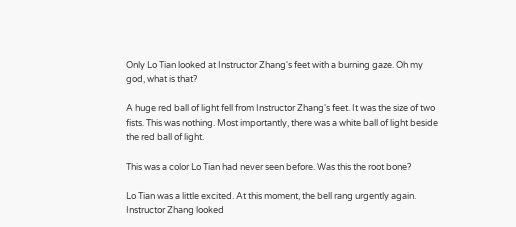Only Lo Tian looked at Instructor Zhang's feet with a burning gaze. Oh my god, what is that?

A huge red ball of light fell from Instructor Zhang's feet. It was the size of two fists. This was nothing. Most importantly, there was a white ball of light beside the red ball of light.

This was a color Lo Tian had never seen before. Was this the root bone?

Lo Tian was a little excited. At this moment, the bell rang urgently again. Instructor Zhang looked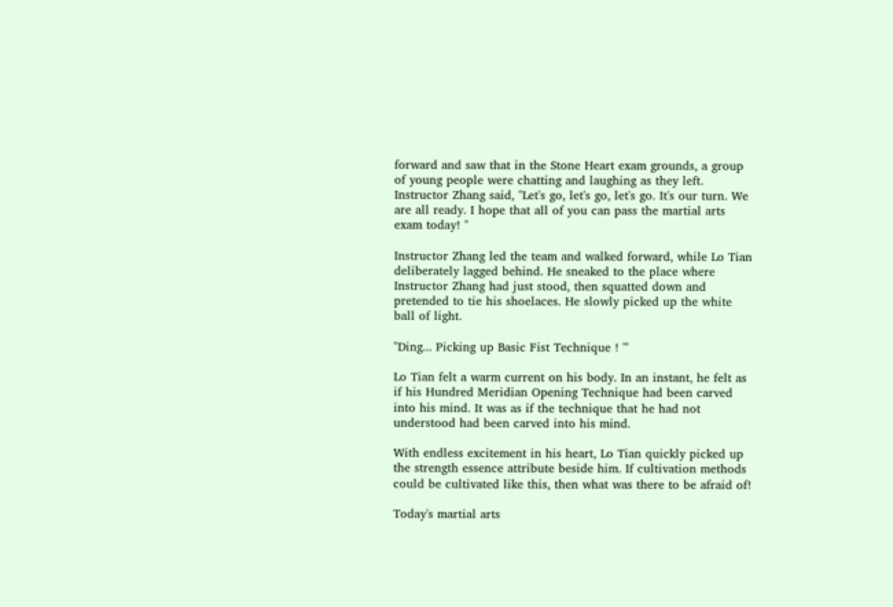forward and saw that in the Stone Heart exam grounds, a group of young people were chatting and laughing as they left. Instructor Zhang said, "Let's go, let's go, let's go. It's our turn. We are all ready. I hope that all of you can pass the martial arts exam today! "

Instructor Zhang led the team and walked forward, while Lo Tian deliberately lagged behind. He sneaked to the place where Instructor Zhang had just stood, then squatted down and pretended to tie his shoelaces. He slowly picked up the white ball of light.

"Ding... Picking up Basic Fist Technique ! '"

Lo Tian felt a warm current on his body. In an instant, he felt as if his Hundred Meridian Opening Technique had been carved into his mind. It was as if the technique that he had not understood had been carved into his mind.

With endless excitement in his heart, Lo Tian quickly picked up the strength essence attribute beside him. If cultivation methods could be cultivated like this, then what was there to be afraid of!

Today's martial arts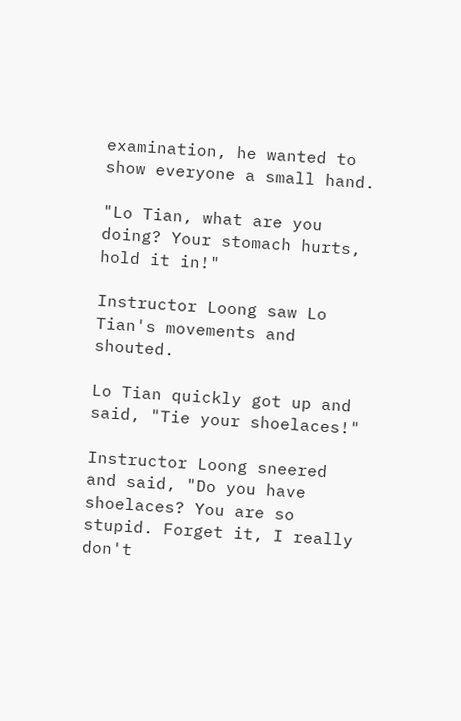examination, he wanted to show everyone a small hand.

"Lo Tian, what are you doing? Your stomach hurts, hold it in!"

Instructor Loong saw Lo Tian's movements and shouted.

Lo Tian quickly got up and said, "Tie your shoelaces!"

Instructor Loong sneered and said, "Do you have shoelaces? You are so stupid. Forget it, I really don't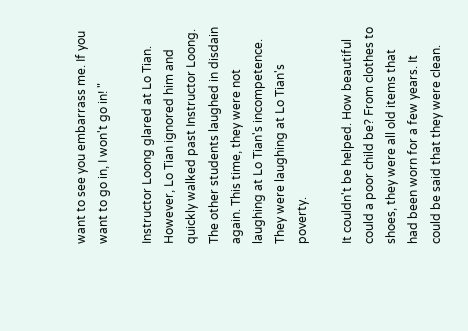want to see you embarrass me. If you want to go in, I won't go in! "

Instructor Loong glared at Lo Tian. However, Lo Tian ignored him and quickly walked past Instructor Loong. The other students laughed in disdain again. This time, they were not laughing at Lo Tian's incompetence. They were laughing at Lo Tian's poverty.

It couldn't be helped. How beautiful could a poor child be? From clothes to shoes, they were all old items that had been worn for a few years. It could be said that they were clean.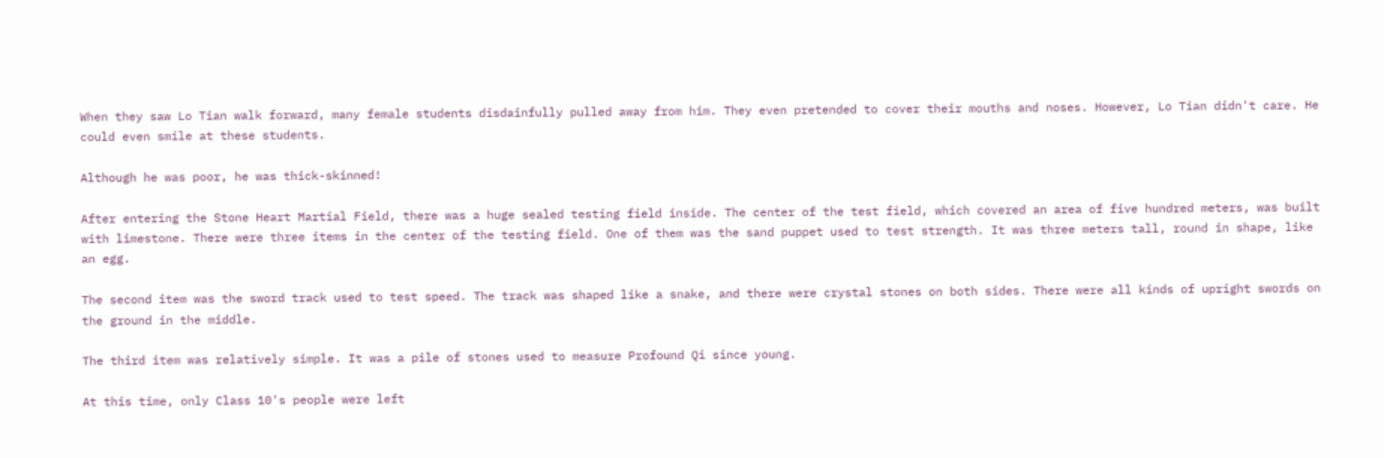When they saw Lo Tian walk forward, many female students disdainfully pulled away from him. They even pretended to cover their mouths and noses. However, Lo Tian didn't care. He could even smile at these students.

Although he was poor, he was thick-skinned!

After entering the Stone Heart Martial Field, there was a huge sealed testing field inside. The center of the test field, which covered an area of five hundred meters, was built with limestone. There were three items in the center of the testing field. One of them was the sand puppet used to test strength. It was three meters tall, round in shape, like an egg.

The second item was the sword track used to test speed. The track was shaped like a snake, and there were crystal stones on both sides. There were all kinds of upright swords on the ground in the middle.

The third item was relatively simple. It was a pile of stones used to measure Profound Qi since young.

At this time, only Class 10's people were left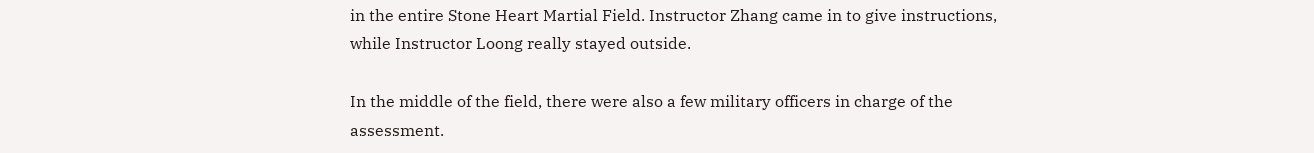in the entire Stone Heart Martial Field. Instructor Zhang came in to give instructions, while Instructor Loong really stayed outside.

In the middle of the field, there were also a few military officers in charge of the assessment.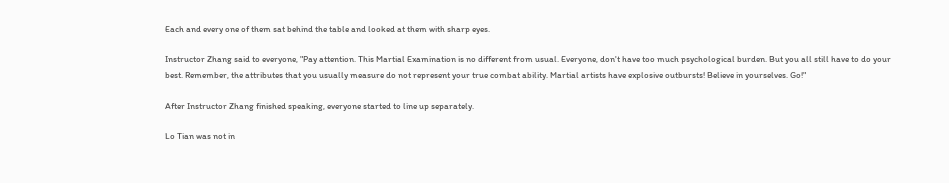Each and every one of them sat behind the table and looked at them with sharp eyes.

Instructor Zhang said to everyone, "Pay attention. This Martial Examination is no different from usual. Everyone, don't have too much psychological burden. But you all still have to do your best. Remember, the attributes that you usually measure do not represent your true combat ability. Martial artists have explosive outbursts! Believe in yourselves. Go!"

After Instructor Zhang finished speaking, everyone started to line up separately.

Lo Tian was not in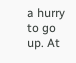a hurry to go up. At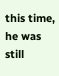this time, he was still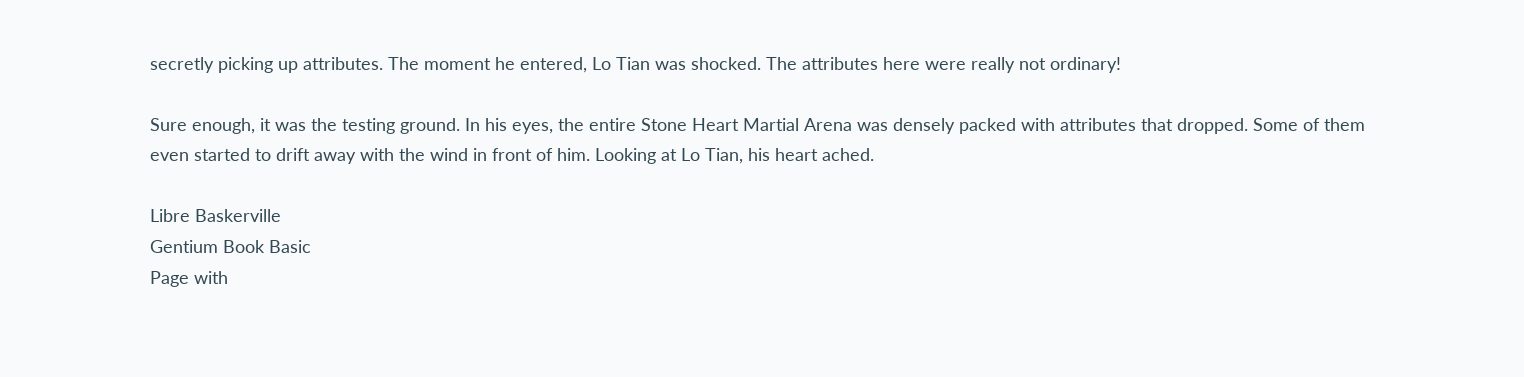secretly picking up attributes. The moment he entered, Lo Tian was shocked. The attributes here were really not ordinary!

Sure enough, it was the testing ground. In his eyes, the entire Stone Heart Martial Arena was densely packed with attributes that dropped. Some of them even started to drift away with the wind in front of him. Looking at Lo Tian, his heart ached.

Libre Baskerville
Gentium Book Basic
Page with